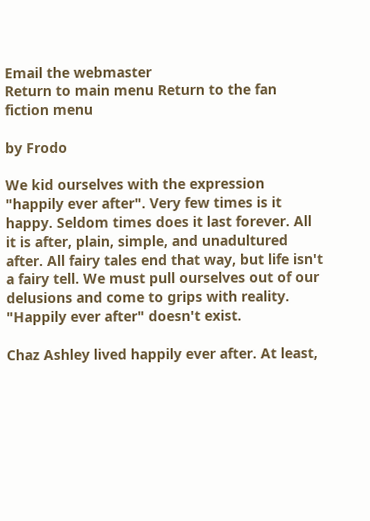Email the webmaster
Return to main menu Return to the fan fiction menu

by Frodo

We kid ourselves with the expression "happily ever after". Very few times is it happy. Seldom times does it last forever. All it is after, plain, simple, and unadultured after. All fairy tales end that way, but life isn't a fairy tell. We must pull ourselves out of our delusions and come to grips with reality. "Happily ever after" doesn't exist.

Chaz Ashley lived happily ever after. At least,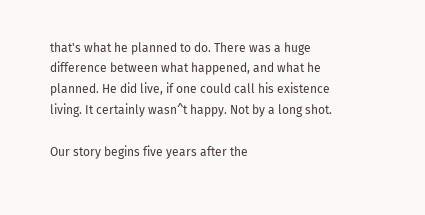that's what he planned to do. There was a huge difference between what happened, and what he planned. He did live, if one could call his existence living. It certainly wasn^t happy. Not by a long shot.

Our story begins five years after the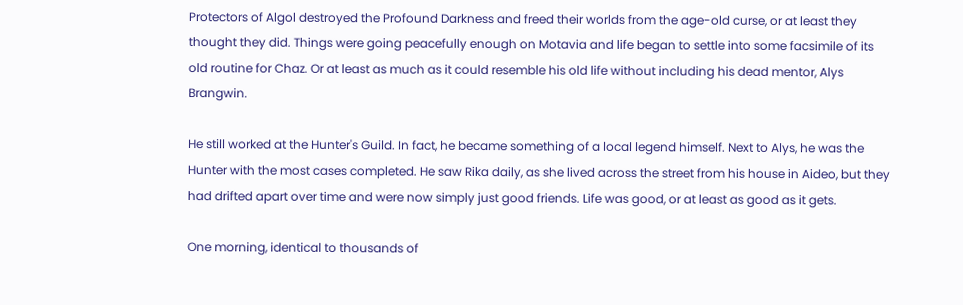Protectors of Algol destroyed the Profound Darkness and freed their worlds from the age-old curse, or at least they thought they did. Things were going peacefully enough on Motavia and life began to settle into some facsimile of its old routine for Chaz. Or at least as much as it could resemble his old life without including his dead mentor, Alys Brangwin.

He still worked at the Hunter's Guild. In fact, he became something of a local legend himself. Next to Alys, he was the Hunter with the most cases completed. He saw Rika daily, as she lived across the street from his house in Aideo, but they had drifted apart over time and were now simply just good friends. Life was good, or at least as good as it gets.

One morning, identical to thousands of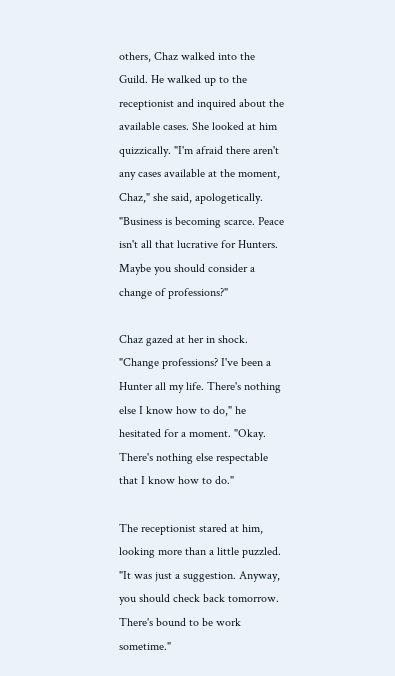others, Chaz walked into the Guild. He walked up to the receptionist and inquired about the available cases. She looked at him quizzically. "I'm afraid there aren't any cases available at the moment, Chaz," she said, apologetically. "Business is becoming scarce. Peace isn't all that lucrative for Hunters. Maybe you should consider a change of professions?"

Chaz gazed at her in shock. "Change professions? I've been a Hunter all my life. There's nothing else I know how to do," he hesitated for a moment. "Okay. There's nothing else respectable that I know how to do."

The receptionist stared at him, looking more than a little puzzled. "It was just a suggestion. Anyway, you should check back tomorrow. There's bound to be work sometime."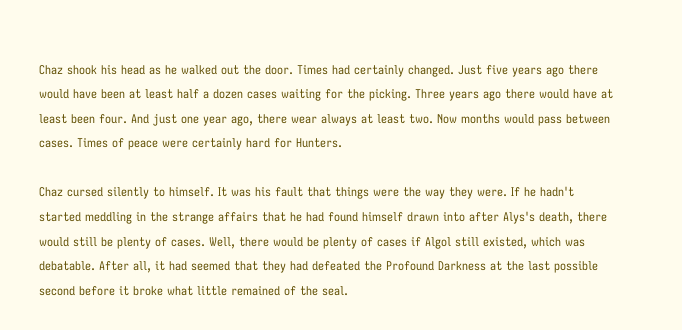Chaz shook his head as he walked out the door. Times had certainly changed. Just five years ago there would have been at least half a dozen cases waiting for the picking. Three years ago there would have at least been four. And just one year ago, there wear always at least two. Now months would pass between cases. Times of peace were certainly hard for Hunters.

Chaz cursed silently to himself. It was his fault that things were the way they were. If he hadn't started meddling in the strange affairs that he had found himself drawn into after Alys's death, there would still be plenty of cases. Well, there would be plenty of cases if Algol still existed, which was debatable. After all, it had seemed that they had defeated the Profound Darkness at the last possible second before it broke what little remained of the seal.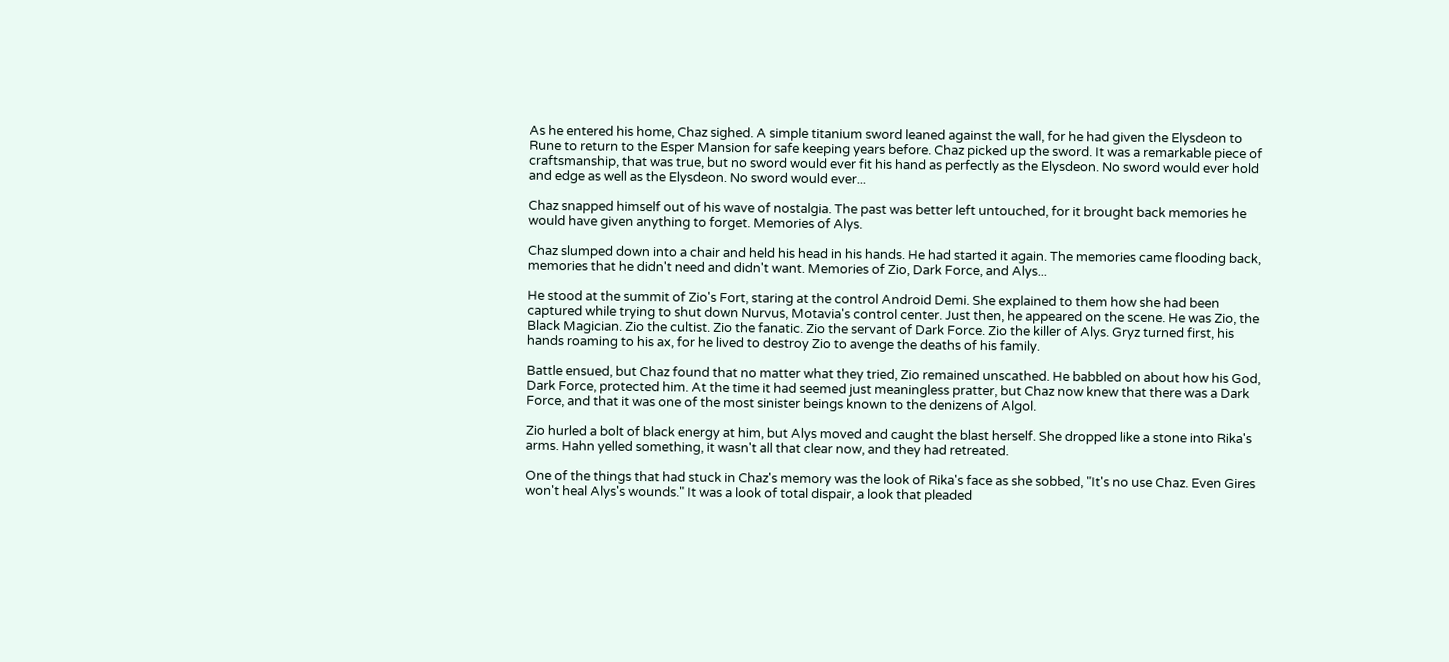As he entered his home, Chaz sighed. A simple titanium sword leaned against the wall, for he had given the Elysdeon to Rune to return to the Esper Mansion for safe keeping years before. Chaz picked up the sword. It was a remarkable piece of craftsmanship, that was true, but no sword would ever fit his hand as perfectly as the Elysdeon. No sword would ever hold and edge as well as the Elysdeon. No sword would ever...

Chaz snapped himself out of his wave of nostalgia. The past was better left untouched, for it brought back memories he would have given anything to forget. Memories of Alys.

Chaz slumped down into a chair and held his head in his hands. He had started it again. The memories came flooding back, memories that he didn't need and didn't want. Memories of Zio, Dark Force, and Alys...

He stood at the summit of Zio's Fort, staring at the control Android Demi. She explained to them how she had been captured while trying to shut down Nurvus, Motavia's control center. Just then, he appeared on the scene. He was Zio, the Black Magician. Zio the cultist. Zio the fanatic. Zio the servant of Dark Force. Zio the killer of Alys. Gryz turned first, his hands roaming to his ax, for he lived to destroy Zio to avenge the deaths of his family.

Battle ensued, but Chaz found that no matter what they tried, Zio remained unscathed. He babbled on about how his God, Dark Force, protected him. At the time it had seemed just meaningless pratter, but Chaz now knew that there was a Dark Force, and that it was one of the most sinister beings known to the denizens of Algol.

Zio hurled a bolt of black energy at him, but Alys moved and caught the blast herself. She dropped like a stone into Rika's arms. Hahn yelled something, it wasn't all that clear now, and they had retreated.

One of the things that had stuck in Chaz's memory was the look of Rika's face as she sobbed, "It's no use Chaz. Even Gires won't heal Alys's wounds." It was a look of total dispair, a look that pleaded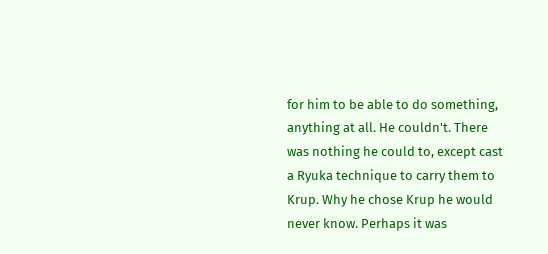for him to be able to do something, anything at all. He couldn't. There was nothing he could to, except cast a Ryuka technique to carry them to Krup. Why he chose Krup he would never know. Perhaps it was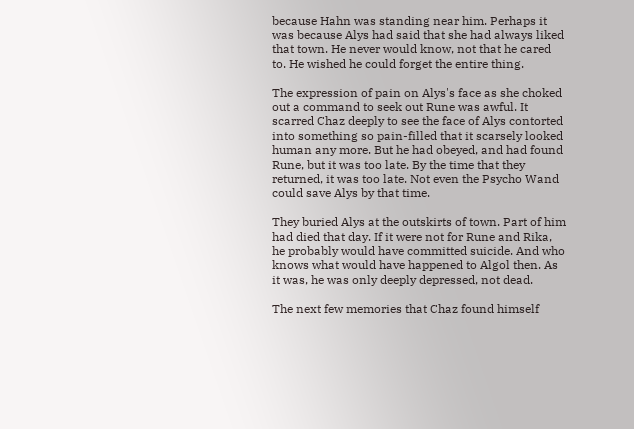because Hahn was standing near him. Perhaps it was because Alys had said that she had always liked that town. He never would know, not that he cared to. He wished he could forget the entire thing.

The expression of pain on Alys's face as she choked out a command to seek out Rune was awful. It scarred Chaz deeply to see the face of Alys contorted into something so pain-filled that it scarsely looked human any more. But he had obeyed, and had found Rune, but it was too late. By the time that they returned, it was too late. Not even the Psycho Wand could save Alys by that time.

They buried Alys at the outskirts of town. Part of him had died that day. If it were not for Rune and Rika, he probably would have committed suicide. And who knows what would have happened to Algol then. As it was, he was only deeply depressed, not dead.

The next few memories that Chaz found himself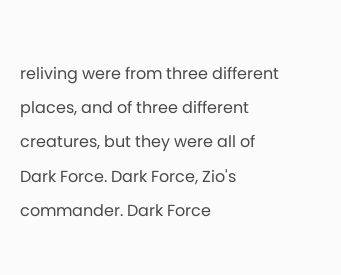reliving were from three different places, and of three different creatures, but they were all of Dark Force. Dark Force, Zio's commander. Dark Force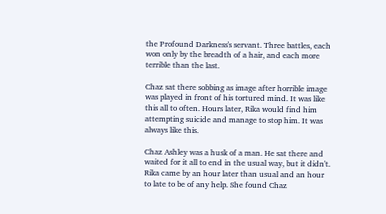the Profound Darkness's servant. Three battles, each won only by the breadth of a hair, and each more terrible than the last.

Chaz sat there sobbing as image after horrible image was played in front of his tortured mind. It was like this all to often. Hours later, Rika would find him attempting suicide and manage to stop him. It was always like this.

Chaz Ashley was a husk of a man. He sat there and waited for it all to end in the usual way, but it didn't. Rika came by an hour later than usual and an hour to late to be of any help. She found Chaz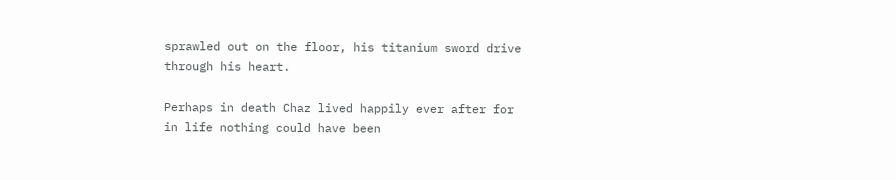sprawled out on the floor, his titanium sword drive through his heart.

Perhaps in death Chaz lived happily ever after for in life nothing could have been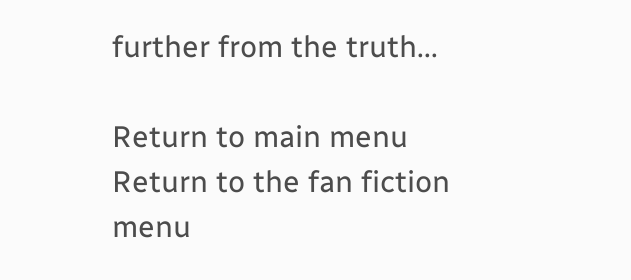further from the truth...

Return to main menu Return to the fan fiction menu